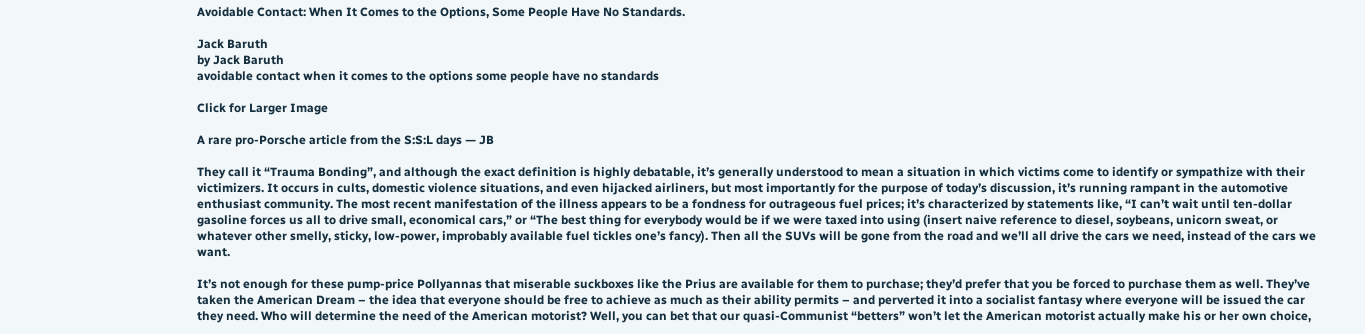Avoidable Contact: When It Comes to the Options, Some People Have No Standards.

Jack Baruth
by Jack Baruth
avoidable contact when it comes to the options some people have no standards

Click for Larger Image

A rare pro-Porsche article from the S:S:L days — JB

They call it “Trauma Bonding”, and although the exact definition is highly debatable, it’s generally understood to mean a situation in which victims come to identify or sympathize with their victimizers. It occurs in cults, domestic violence situations, and even hijacked airliners, but most importantly for the purpose of today’s discussion, it’s running rampant in the automotive enthusiast community. The most recent manifestation of the illness appears to be a fondness for outrageous fuel prices; it’s characterized by statements like, “I can’t wait until ten-dollar gasoline forces us all to drive small, economical cars,” or “The best thing for everybody would be if we were taxed into using (insert naive reference to diesel, soybeans, unicorn sweat, or whatever other smelly, sticky, low-power, improbably available fuel tickles one’s fancy). Then all the SUVs will be gone from the road and we’ll all drive the cars we need, instead of the cars we want.

It’s not enough for these pump-price Pollyannas that miserable suckboxes like the Prius are available for them to purchase; they’d prefer that you be forced to purchase them as well. They’ve taken the American Dream – the idea that everyone should be free to achieve as much as their ability permits – and perverted it into a socialist fantasy where everyone will be issued the car they need. Who will determine the need of the American motorist? Well, you can bet that our quasi-Communist “betters” won’t let the American motorist actually make his or her own choice,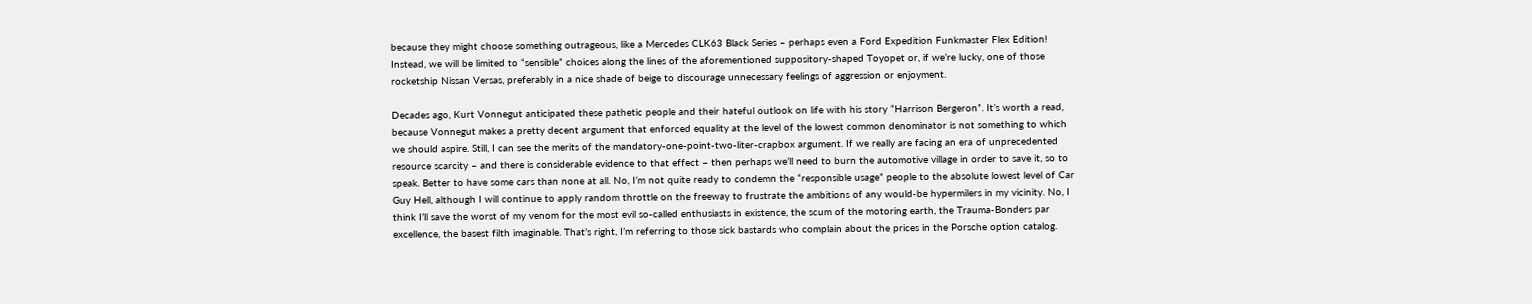because they might choose something outrageous, like a Mercedes CLK63 Black Series – perhaps even a Ford Expedition Funkmaster Flex Edition! Instead, we will be limited to “sensible” choices along the lines of the aforementioned suppository-shaped Toyopet or, if we’re lucky, one of those rocketship Nissan Versas, preferably in a nice shade of beige to discourage unnecessary feelings of aggression or enjoyment.

Decades ago, Kurt Vonnegut anticipated these pathetic people and their hateful outlook on life with his story “Harrison Bergeron”. It’s worth a read, because Vonnegut makes a pretty decent argument that enforced equality at the level of the lowest common denominator is not something to which we should aspire. Still, I can see the merits of the mandatory-one-point-two-liter-crapbox argument. If we really are facing an era of unprecedented resource scarcity – and there is considerable evidence to that effect – then perhaps we’ll need to burn the automotive village in order to save it, so to speak. Better to have some cars than none at all. No, I’m not quite ready to condemn the “responsible usage” people to the absolute lowest level of Car Guy Hell, although I will continue to apply random throttle on the freeway to frustrate the ambitions of any would-be hypermilers in my vicinity. No, I think I’ll save the worst of my venom for the most evil so-called enthusiasts in existence, the scum of the motoring earth, the Trauma-Bonders par excellence, the basest filth imaginable. That’s right, I’m referring to those sick bastards who complain about the prices in the Porsche option catalog.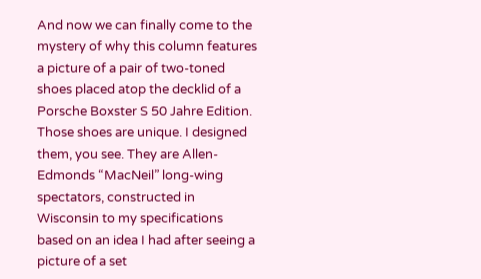And now we can finally come to the mystery of why this column features a picture of a pair of two-toned shoes placed atop the decklid of a Porsche Boxster S 50 Jahre Edition. Those shoes are unique. I designed them, you see. They are Allen-Edmonds “MacNeil” long-wing spectators, constructed in Wisconsin to my specifications based on an idea I had after seeing a picture of a set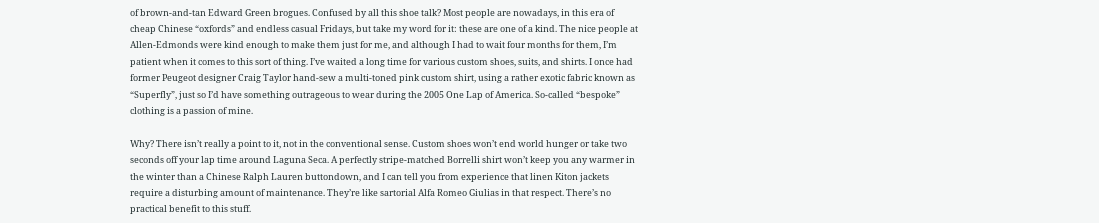of brown-and-tan Edward Green brogues. Confused by all this shoe talk? Most people are nowadays, in this era of cheap Chinese “oxfords” and endless casual Fridays, but take my word for it: these are one of a kind. The nice people at Allen-Edmonds were kind enough to make them just for me, and although I had to wait four months for them, I’m patient when it comes to this sort of thing. I’ve waited a long time for various custom shoes, suits, and shirts. I once had former Peugeot designer Craig Taylor hand-sew a multi-toned pink custom shirt, using a rather exotic fabric known as “Superfly”, just so I’d have something outrageous to wear during the 2005 One Lap of America. So-called “bespoke” clothing is a passion of mine.

Why? There isn’t really a point to it, not in the conventional sense. Custom shoes won’t end world hunger or take two seconds off your lap time around Laguna Seca. A perfectly stripe-matched Borrelli shirt won’t keep you any warmer in the winter than a Chinese Ralph Lauren buttondown, and I can tell you from experience that linen Kiton jackets require a disturbing amount of maintenance. They’re like sartorial Alfa Romeo Giulias in that respect. There’s no practical benefit to this stuff.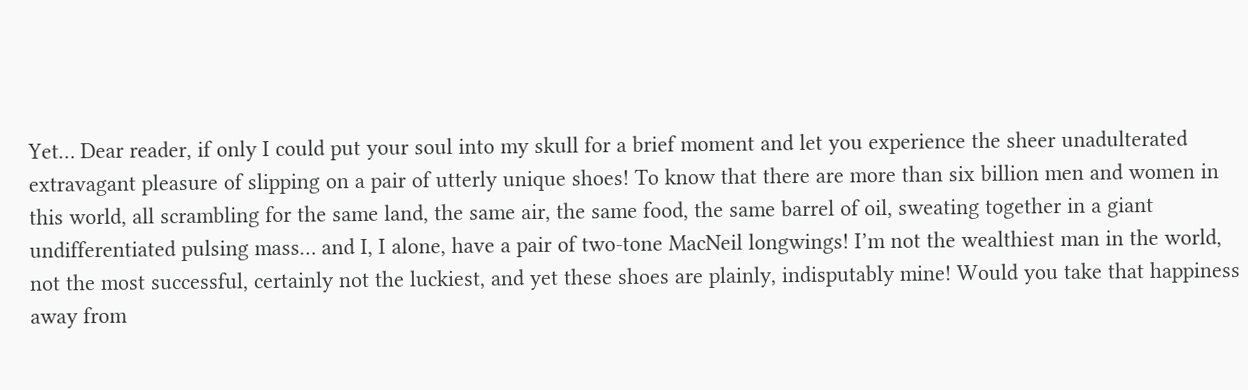Yet… Dear reader, if only I could put your soul into my skull for a brief moment and let you experience the sheer unadulterated extravagant pleasure of slipping on a pair of utterly unique shoes! To know that there are more than six billion men and women in this world, all scrambling for the same land, the same air, the same food, the same barrel of oil, sweating together in a giant undifferentiated pulsing mass… and I, I alone, have a pair of two-tone MacNeil longwings! I’m not the wealthiest man in the world, not the most successful, certainly not the luckiest, and yet these shoes are plainly, indisputably mine! Would you take that happiness away from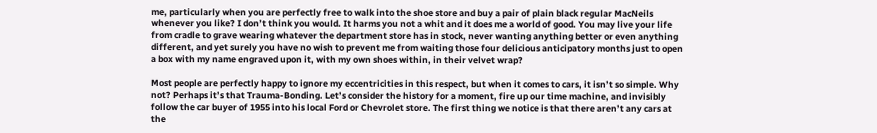me, particularly when you are perfectly free to walk into the shoe store and buy a pair of plain black regular MacNeils whenever you like? I don’t think you would. It harms you not a whit and it does me a world of good. You may live your life from cradle to grave wearing whatever the department store has in stock, never wanting anything better or even anything different, and yet surely you have no wish to prevent me from waiting those four delicious anticipatory months just to open a box with my name engraved upon it, with my own shoes within, in their velvet wrap?

Most people are perfectly happy to ignore my eccentricities in this respect, but when it comes to cars, it isn’t so simple. Why not? Perhaps it’s that Trauma-Bonding. Let’s consider the history for a moment, fire up our time machine, and invisibly follow the car buyer of 1955 into his local Ford or Chevrolet store. The first thing we notice is that there aren’t any cars at the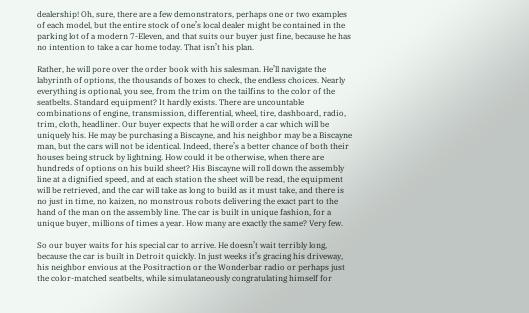dealership! Oh, sure, there are a few demonstrators, perhaps one or two examples of each model, but the entire stock of one’s local dealer might be contained in the parking lot of a modern 7-Eleven, and that suits our buyer just fine, because he has no intention to take a car home today. That isn’t his plan.

Rather, he will pore over the order book with his salesman. He’ll navigate the labyrinth of options, the thousands of boxes to check, the endless choices. Nearly everything is optional, you see, from the trim on the tailfins to the color of the seatbelts. Standard equipment? It hardly exists. There are uncountable combinations of engine, transmission, differential, wheel, tire, dashboard, radio, trim, cloth, headliner. Our buyer expects that he will order a car which will be uniquely his. He may be purchasing a Biscayne, and his neighbor may be a Biscayne man, but the cars will not be identical. Indeed, there’s a better chance of both their houses being struck by lightning. How could it be otherwise, when there are hundreds of options on his build sheet? His Biscayne will roll down the assembly line at a dignified speed, and at each station the sheet will be read, the equipment will be retrieved, and the car will take as long to build as it must take, and there is no just in time, no kaizen, no monstrous robots delivering the exact part to the hand of the man on the assembly line. The car is built in unique fashion, for a unique buyer, millions of times a year. How many are exactly the same? Very few.

So our buyer waits for his special car to arrive. He doesn’t wait terribly long, because the car is built in Detroit quickly. In just weeks it’s gracing his driveway, his neighbor envious at the Positraction or the Wonderbar radio or perhaps just the color-matched seatbelts, while simulataneously congratulating himself for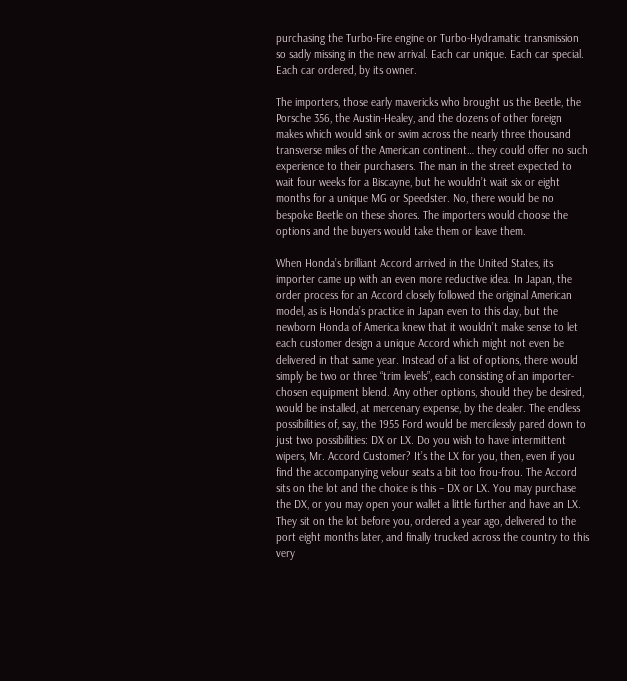purchasing the Turbo-Fire engine or Turbo-Hydramatic transmission so sadly missing in the new arrival. Each car unique. Each car special. Each car ordered, by its owner.

The importers, those early mavericks who brought us the Beetle, the Porsche 356, the Austin-Healey, and the dozens of other foreign makes which would sink or swim across the nearly three thousand transverse miles of the American continent… they could offer no such experience to their purchasers. The man in the street expected to wait four weeks for a Biscayne, but he wouldn’t wait six or eight months for a unique MG or Speedster. No, there would be no bespoke Beetle on these shores. The importers would choose the options and the buyers would take them or leave them.

When Honda’s brilliant Accord arrived in the United States, its importer came up with an even more reductive idea. In Japan, the order process for an Accord closely followed the original American model, as is Honda’s practice in Japan even to this day, but the newborn Honda of America knew that it wouldn’t make sense to let each customer design a unique Accord which might not even be delivered in that same year. Instead of a list of options, there would simply be two or three “trim levels”, each consisting of an importer-chosen equipment blend. Any other options, should they be desired, would be installed, at mercenary expense, by the dealer. The endless possibilities of, say, the 1955 Ford would be mercilessly pared down to just two possibilities: DX or LX. Do you wish to have intermittent wipers, Mr. Accord Customer? It’s the LX for you, then, even if you find the accompanying velour seats a bit too frou-frou. The Accord sits on the lot and the choice is this – DX or LX. You may purchase the DX, or you may open your wallet a little further and have an LX. They sit on the lot before you, ordered a year ago, delivered to the port eight months later, and finally trucked across the country to this very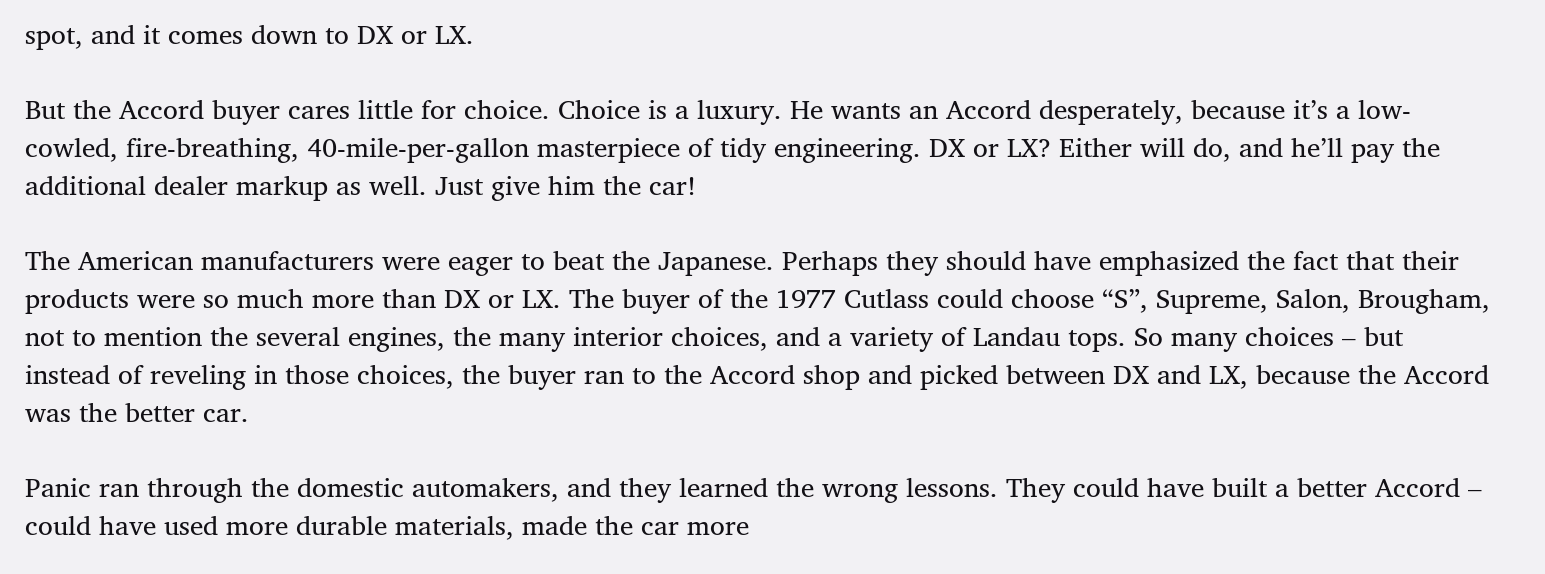spot, and it comes down to DX or LX.

But the Accord buyer cares little for choice. Choice is a luxury. He wants an Accord desperately, because it’s a low-cowled, fire-breathing, 40-mile-per-gallon masterpiece of tidy engineering. DX or LX? Either will do, and he’ll pay the additional dealer markup as well. Just give him the car!

The American manufacturers were eager to beat the Japanese. Perhaps they should have emphasized the fact that their products were so much more than DX or LX. The buyer of the 1977 Cutlass could choose “S”, Supreme, Salon, Brougham, not to mention the several engines, the many interior choices, and a variety of Landau tops. So many choices – but instead of reveling in those choices, the buyer ran to the Accord shop and picked between DX and LX, because the Accord was the better car.

Panic ran through the domestic automakers, and they learned the wrong lessons. They could have built a better Accord – could have used more durable materials, made the car more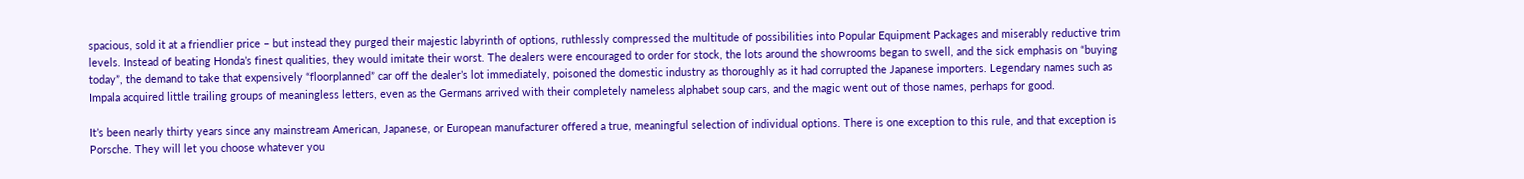spacious, sold it at a friendlier price – but instead they purged their majestic labyrinth of options, ruthlessly compressed the multitude of possibilities into Popular Equipment Packages and miserably reductive trim levels. Instead of beating Honda’s finest qualities, they would imitate their worst. The dealers were encouraged to order for stock, the lots around the showrooms began to swell, and the sick emphasis on “buying today”, the demand to take that expensively “floorplanned” car off the dealer’s lot immediately, poisoned the domestic industry as thoroughly as it had corrupted the Japanese importers. Legendary names such as Impala acquired little trailing groups of meaningless letters, even as the Germans arrived with their completely nameless alphabet soup cars, and the magic went out of those names, perhaps for good.

It’s been nearly thirty years since any mainstream American, Japanese, or European manufacturer offered a true, meaningful selection of individual options. There is one exception to this rule, and that exception is Porsche. They will let you choose whatever you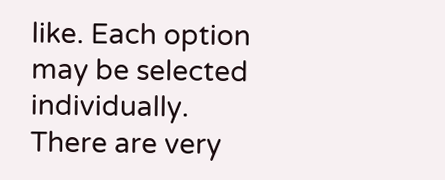like. Each option may be selected individually. There are very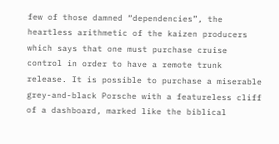few of those damned “dependencies”, the heartless arithmetic of the kaizen producers which says that one must purchase cruise control in order to have a remote trunk release. It is possible to purchase a miserable grey-and-black Porsche with a featureless cliff of a dashboard, marked like the biblical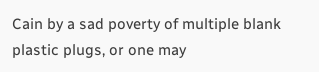Cain by a sad poverty of multiple blank plastic plugs, or one may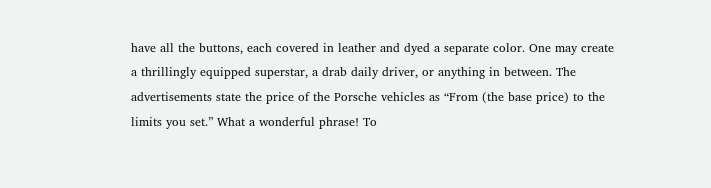have all the buttons, each covered in leather and dyed a separate color. One may create a thrillingly equipped superstar, a drab daily driver, or anything in between. The advertisements state the price of the Porsche vehicles as “From (the base price) to the limits you set.” What a wonderful phrase! To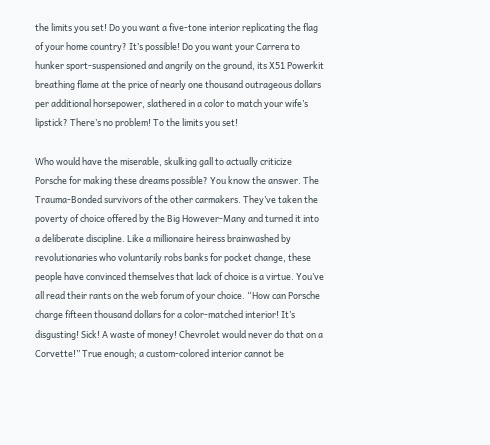the limits you set! Do you want a five-tone interior replicating the flag of your home country? It’s possible! Do you want your Carrera to hunker sport-suspensioned and angrily on the ground, its X51 Powerkit breathing flame at the price of nearly one thousand outrageous dollars per additional horsepower, slathered in a color to match your wife’s lipstick? There’s no problem! To the limits you set!

Who would have the miserable, skulking gall to actually criticize Porsche for making these dreams possible? You know the answer. The Trauma-Bonded survivors of the other carmakers. They’ve taken the poverty of choice offered by the Big However-Many and turned it into a deliberate discipline. Like a millionaire heiress brainwashed by revolutionaries who voluntarily robs banks for pocket change, these people have convinced themselves that lack of choice is a virtue. You’ve all read their rants on the web forum of your choice. “How can Porsche charge fifteen thousand dollars for a color-matched interior! It’s disgusting! Sick! A waste of money! Chevrolet would never do that on a Corvette!” True enough; a custom-colored interior cannot be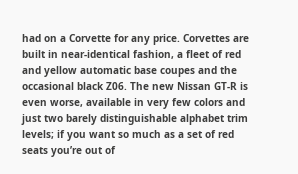had on a Corvette for any price. Corvettes are built in near-identical fashion, a fleet of red and yellow automatic base coupes and the occasional black Z06. The new Nissan GT-R is even worse, available in very few colors and just two barely distinguishable alphabet trim levels; if you want so much as a set of red seats you’re out of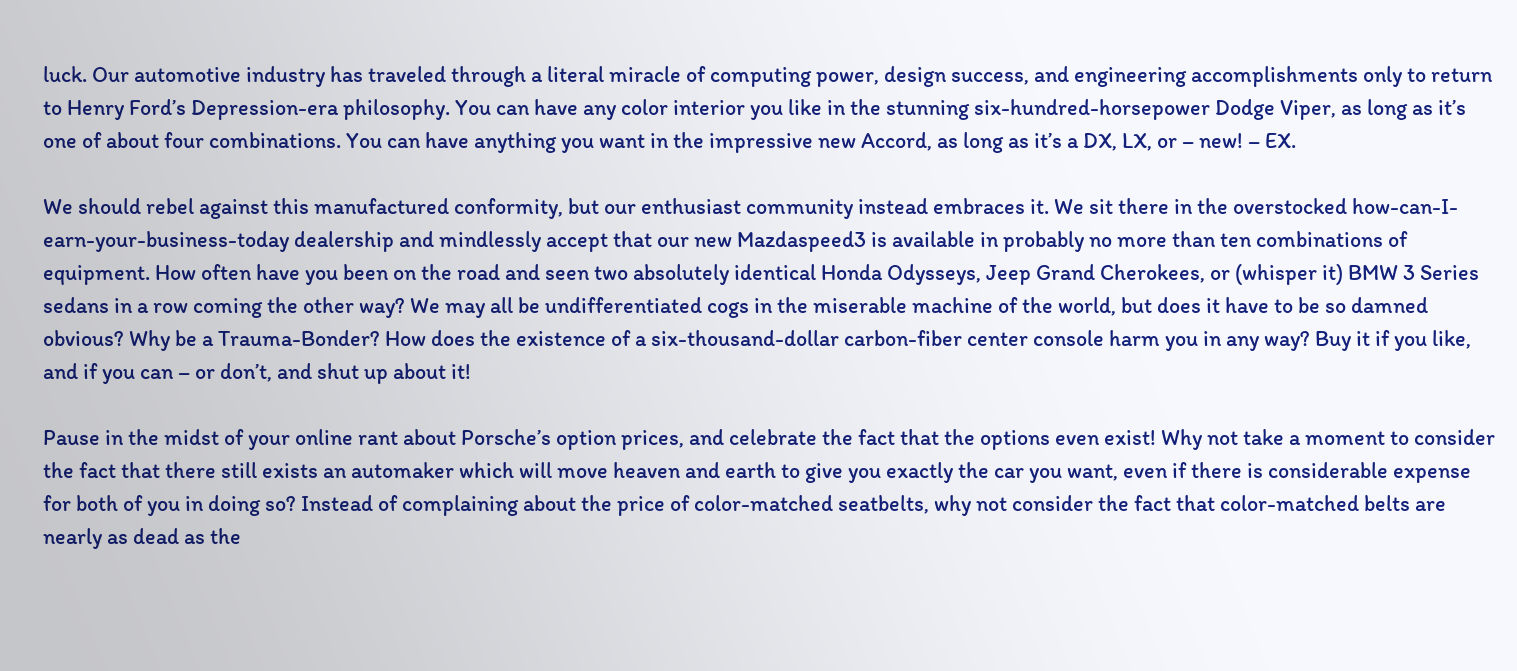luck. Our automotive industry has traveled through a literal miracle of computing power, design success, and engineering accomplishments only to return to Henry Ford’s Depression-era philosophy. You can have any color interior you like in the stunning six-hundred-horsepower Dodge Viper, as long as it’s one of about four combinations. You can have anything you want in the impressive new Accord, as long as it’s a DX, LX, or – new! – EX.

We should rebel against this manufactured conformity, but our enthusiast community instead embraces it. We sit there in the overstocked how-can-I-earn-your-business-today dealership and mindlessly accept that our new Mazdaspeed3 is available in probably no more than ten combinations of equipment. How often have you been on the road and seen two absolutely identical Honda Odysseys, Jeep Grand Cherokees, or (whisper it) BMW 3 Series sedans in a row coming the other way? We may all be undifferentiated cogs in the miserable machine of the world, but does it have to be so damned obvious? Why be a Trauma-Bonder? How does the existence of a six-thousand-dollar carbon-fiber center console harm you in any way? Buy it if you like, and if you can – or don’t, and shut up about it!

Pause in the midst of your online rant about Porsche’s option prices, and celebrate the fact that the options even exist! Why not take a moment to consider the fact that there still exists an automaker which will move heaven and earth to give you exactly the car you want, even if there is considerable expense for both of you in doing so? Instead of complaining about the price of color-matched seatbelts, why not consider the fact that color-matched belts are nearly as dead as the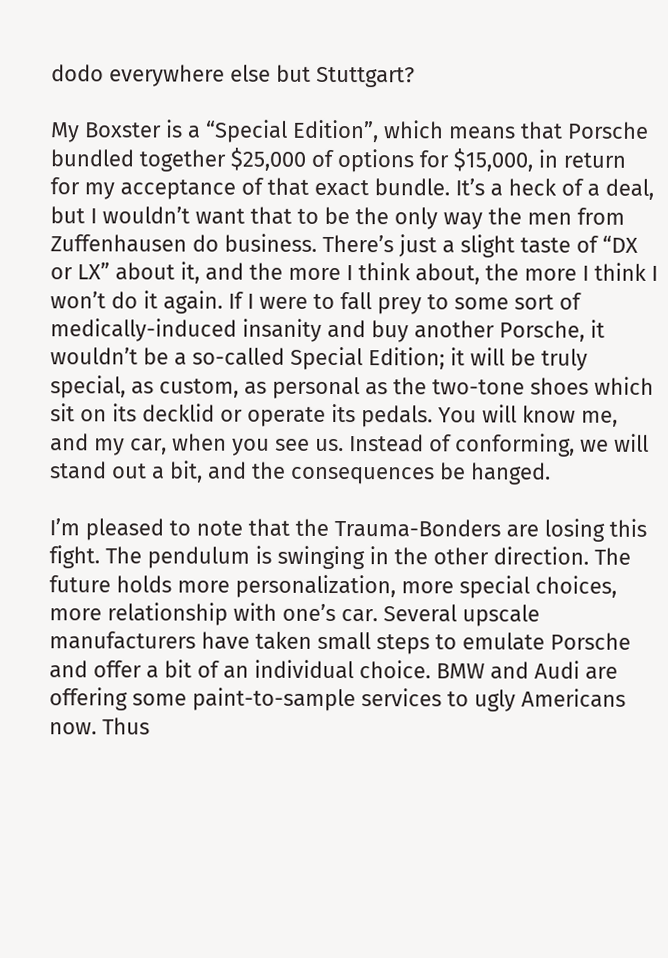dodo everywhere else but Stuttgart?

My Boxster is a “Special Edition”, which means that Porsche bundled together $25,000 of options for $15,000, in return for my acceptance of that exact bundle. It’s a heck of a deal, but I wouldn’t want that to be the only way the men from Zuffenhausen do business. There’s just a slight taste of “DX or LX” about it, and the more I think about, the more I think I won’t do it again. If I were to fall prey to some sort of medically-induced insanity and buy another Porsche, it wouldn’t be a so-called Special Edition; it will be truly special, as custom, as personal as the two-tone shoes which sit on its decklid or operate its pedals. You will know me, and my car, when you see us. Instead of conforming, we will stand out a bit, and the consequences be hanged.

I’m pleased to note that the Trauma-Bonders are losing this fight. The pendulum is swinging in the other direction. The future holds more personalization, more special choices, more relationship with one’s car. Several upscale manufacturers have taken small steps to emulate Porsche and offer a bit of an individual choice. BMW and Audi are offering some paint-to-sample services to ugly Americans now. Thus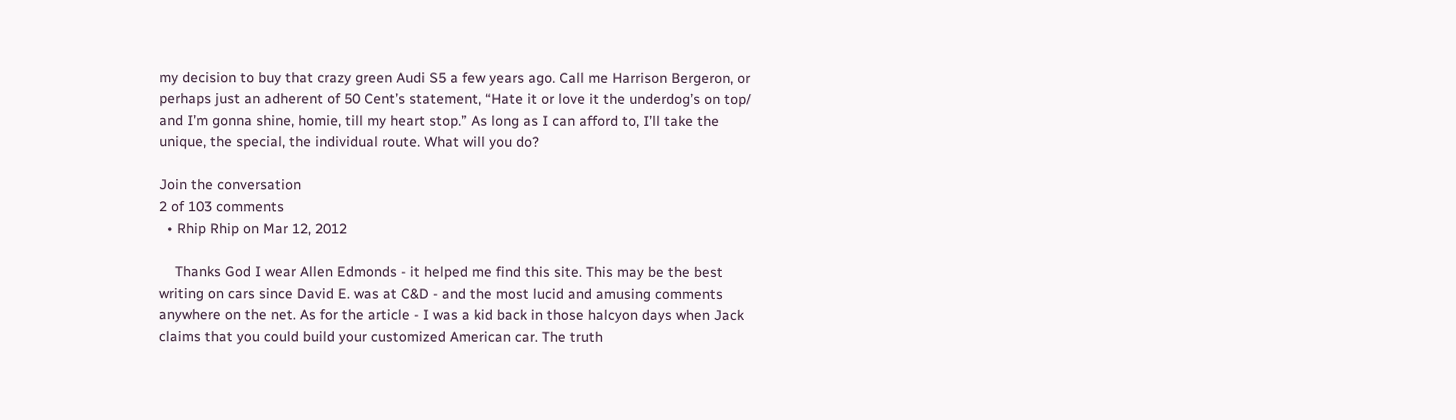my decision to buy that crazy green Audi S5 a few years ago. Call me Harrison Bergeron, or perhaps just an adherent of 50 Cent’s statement, “Hate it or love it the underdog’s on top/ and I’m gonna shine, homie, till my heart stop.” As long as I can afford to, I’ll take the unique, the special, the individual route. What will you do?

Join the conversation
2 of 103 comments
  • Rhip Rhip on Mar 12, 2012

    Thanks God I wear Allen Edmonds - it helped me find this site. This may be the best writing on cars since David E. was at C&D - and the most lucid and amusing comments anywhere on the net. As for the article - I was a kid back in those halcyon days when Jack claims that you could build your customized American car. The truth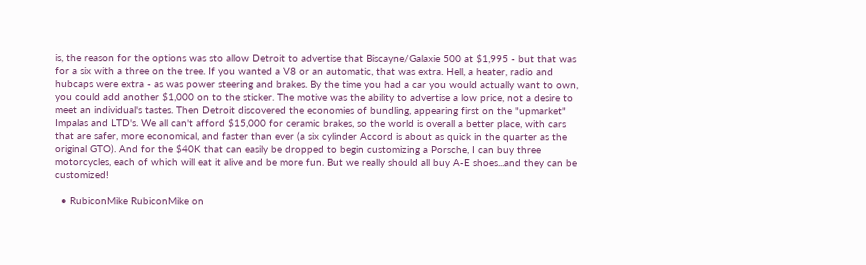is, the reason for the options was sto allow Detroit to advertise that Biscayne/Galaxie 500 at $1,995 - but that was for a six with a three on the tree. If you wanted a V8 or an automatic, that was extra. Hell, a heater, radio and hubcaps were extra - as was power steering and brakes. By the time you had a car you would actually want to own, you could add another $1,000 on to the sticker. The motive was the ability to advertise a low price, not a desire to meet an individual's tastes. Then Detroit discovered the economies of bundling, appearing first on the "upmarket" Impalas and LTD's. We all can't afford $15,000 for ceramic brakes, so the world is overall a better place, with cars that are safer, more economical, and faster than ever (a six cylinder Accord is about as quick in the quarter as the original GTO). And for the $40K that can easily be dropped to begin customizing a Porsche, I can buy three motorcycles, each of which will eat it alive and be more fun. But we really should all buy A-E shoes...and they can be customized!

  • RubiconMike RubiconMike on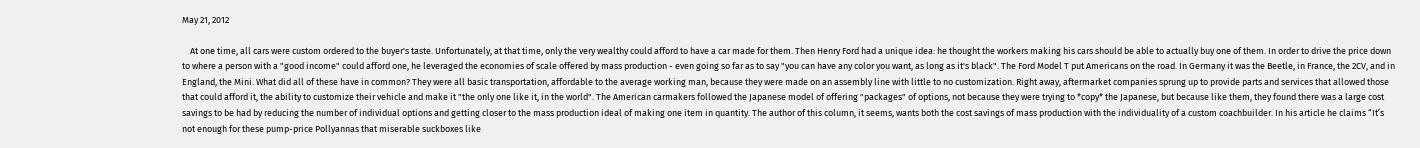May 21, 2012

    At one time, all cars were custom ordered to the buyer's taste. Unfortunately, at that time, only the very wealthy could afford to have a car made for them. Then Henry Ford had a unique idea: he thought the workers making his cars should be able to actually buy one of them. In order to drive the price down to where a person with a "good income" could afford one, he leveraged the economies of scale offered by mass production - even going so far as to say "you can have any color you want, as long as it's black". The Ford Model T put Americans on the road. In Germany it was the Beetle, in France, the 2CV, and in England, the Mini. What did all of these have in common? They were all basic transportation, affordable to the average working man, because they were made on an assembly line with little to no customization. Right away, aftermarket companies sprung up to provide parts and services that allowed those that could afford it, the ability to customize their vehicle and make it "the only one like it, in the world". The American carmakers followed the Japanese model of offering "packages" of options, not because they were trying to *copy* the Japanese, but because like them, they found there was a large cost savings to be had by reducing the number of individual options and getting closer to the mass production ideal of making one item in quantity. The author of this column, it seems, wants both the cost savings of mass production with the individuality of a custom coachbuilder. In his article he claims “It’s not enough for these pump-price Pollyannas that miserable suckboxes like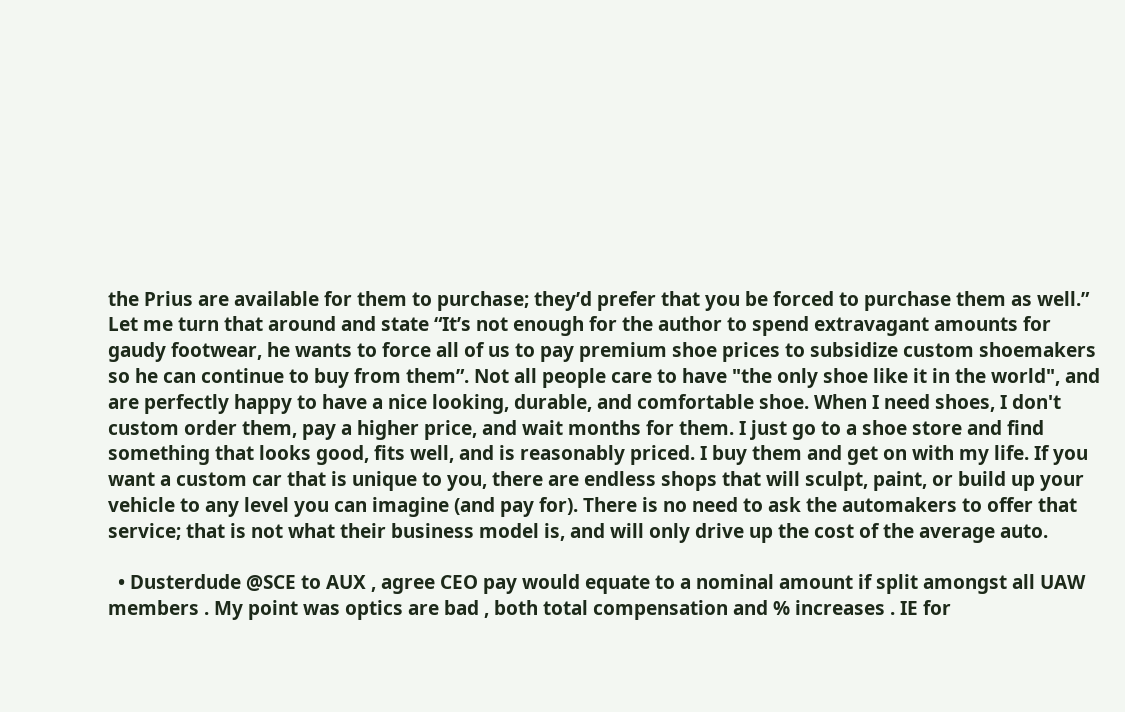the Prius are available for them to purchase; they’d prefer that you be forced to purchase them as well.” Let me turn that around and state “It’s not enough for the author to spend extravagant amounts for gaudy footwear, he wants to force all of us to pay premium shoe prices to subsidize custom shoemakers so he can continue to buy from them”. Not all people care to have "the only shoe like it in the world", and are perfectly happy to have a nice looking, durable, and comfortable shoe. When I need shoes, I don't custom order them, pay a higher price, and wait months for them. I just go to a shoe store and find something that looks good, fits well, and is reasonably priced. I buy them and get on with my life. If you want a custom car that is unique to you, there are endless shops that will sculpt, paint, or build up your vehicle to any level you can imagine (and pay for). There is no need to ask the automakers to offer that service; that is not what their business model is, and will only drive up the cost of the average auto.

  • Dusterdude @SCE to AUX , agree CEO pay would equate to a nominal amount if split amongst all UAW members . My point was optics are bad , both total compensation and % increases . IE for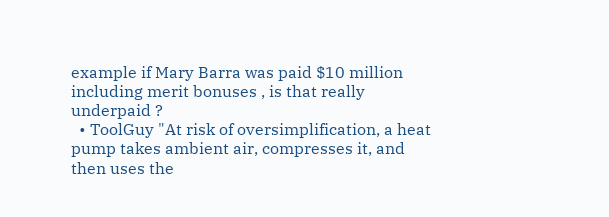example if Mary Barra was paid $10 million including merit bonuses , is that really underpaid ?
  • ToolGuy "At risk of oversimplification, a heat pump takes ambient air, compresses it, and then uses the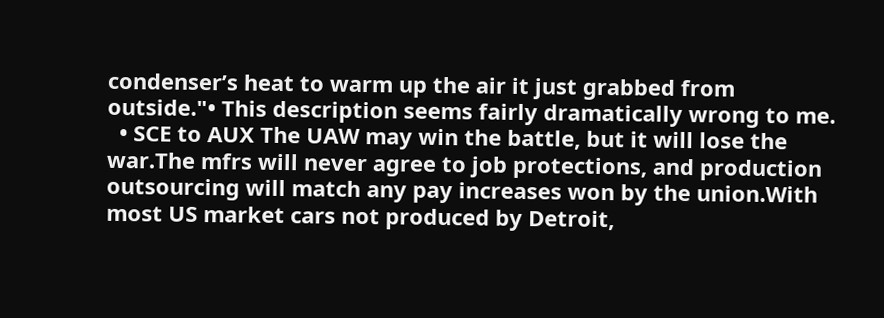condenser’s heat to warm up the air it just grabbed from outside."• This description seems fairly dramatically wrong to me.
  • SCE to AUX The UAW may win the battle, but it will lose the war.The mfrs will never agree to job protections, and production outsourcing will match any pay increases won by the union.With most US market cars not produced by Detroit,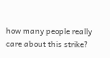how many people really care about this strike?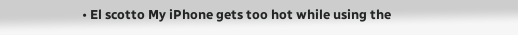• El scotto My iPhone gets too hot while using the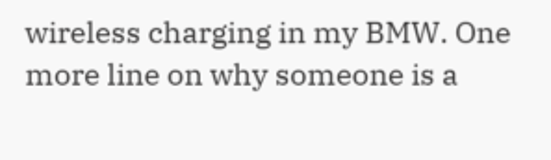wireless charging in my BMW. One more line on why someone is a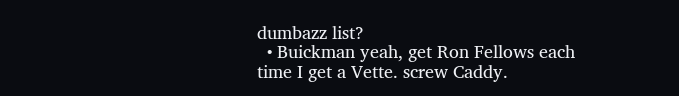dumbazz list?
  • Buickman yeah, get Ron Fellows each time I get a Vette. screw Caddy.